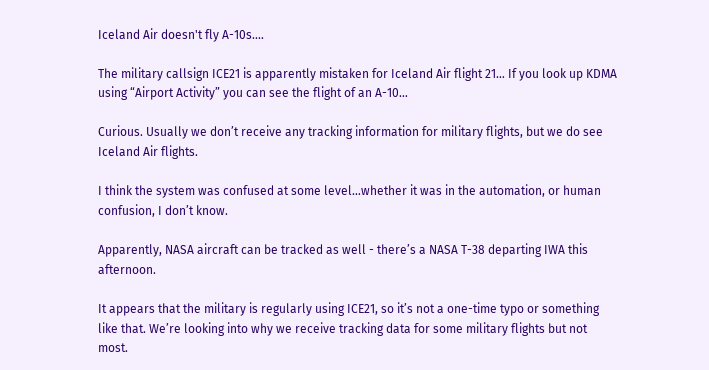Iceland Air doesn't fly A-10s....

The military callsign ICE21 is apparently mistaken for Iceland Air flight 21… If you look up KDMA using “Airport Activity” you can see the flight of an A-10…

Curious. Usually we don’t receive any tracking information for military flights, but we do see Iceland Air flights.

I think the system was confused at some level…whether it was in the automation, or human confusion, I don’t know.

Apparently, NASA aircraft can be tracked as well - there’s a NASA T-38 departing IWA this afternoon.

It appears that the military is regularly using ICE21, so it’s not a one-time typo or something like that. We’re looking into why we receive tracking data for some military flights but not most.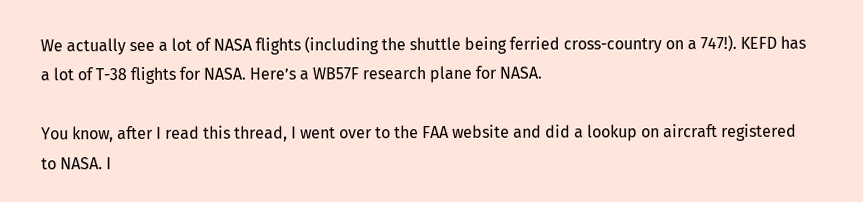We actually see a lot of NASA flights (including the shuttle being ferried cross-country on a 747!). KEFD has a lot of T-38 flights for NASA. Here’s a WB57F research plane for NASA.

You know, after I read this thread, I went over to the FAA website and did a lookup on aircraft registered to NASA. I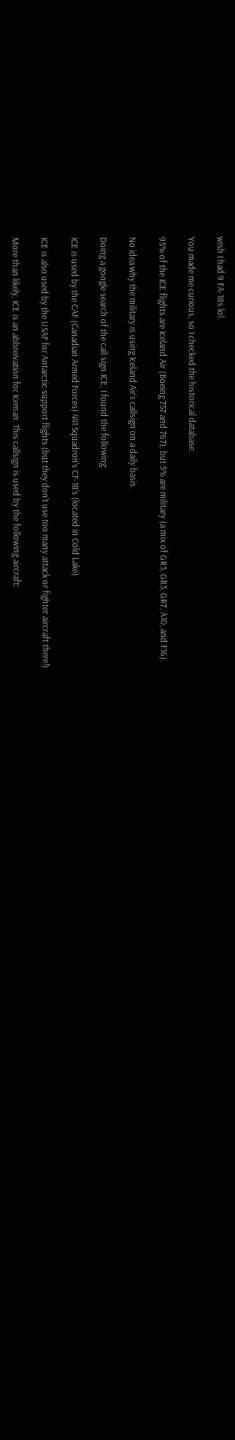wish I had 9 FA-18s lol.

You made me curious, so I checked the historical database.

95% of the ICE flights are Iceland Air (Boeing 757 and 767), but 5% are military (a mix of GR3, GR3, GR7, A10, and F16).

No idea why the military is using Iceland Air’s callsign on a daily basis.

Doing a google search of the call sign ICE, I found the following:

ICE is used by the CAF (Canadian Armed Forces) 441 Squadron’s CF-18’s (located in Cold Lake)

ICE is also used by the USAF for Antarctic support flights (but they don’t use too many attack or fighter aircraft there!)

More than likely, ICE is an abbreivation for Iceman. This callsign is used by the following aircraft: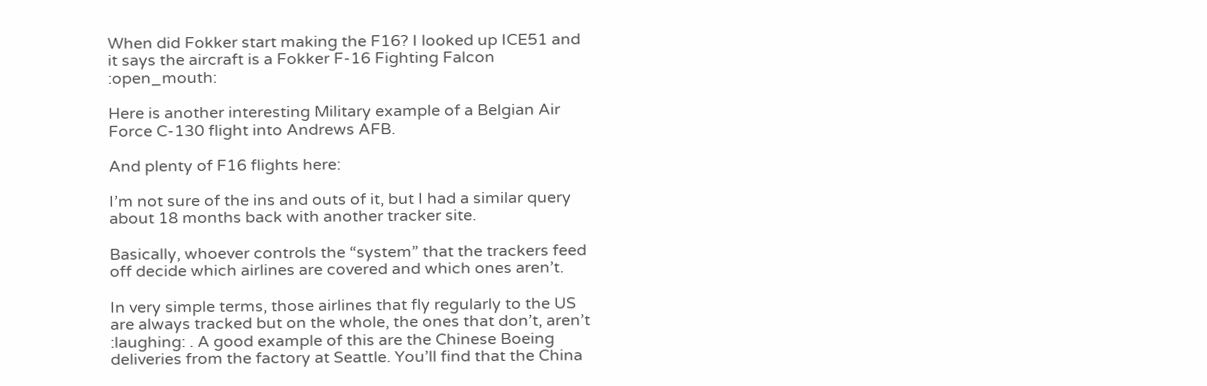When did Fokker start making the F16? I looked up ICE51 and it says the aircraft is a Fokker F-16 Fighting Falcon :open_mouth:

Here is another interesting Military example of a Belgian Air Force C-130 flight into Andrews AFB.

And plenty of F16 flights here:

I’m not sure of the ins and outs of it, but I had a similar query about 18 months back with another tracker site.

Basically, whoever controls the “system” that the trackers feed off decide which airlines are covered and which ones aren’t.

In very simple terms, those airlines that fly regularly to the US are always tracked but on the whole, the ones that don’t, aren’t :laughing: . A good example of this are the Chinese Boeing deliveries from the factory at Seattle. You’ll find that the China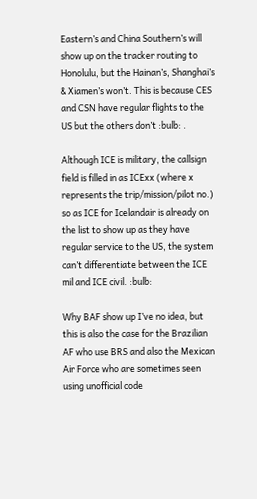Eastern’s and China Southern’s will show up on the tracker routing to Honolulu, but the Hainan’s, Shanghai’s & Xiamen’s won’t. This is because CES and CSN have regular flights to the US but the others don’t :bulb: .

Although ICE is military, the callsign field is filled in as ICExx (where x represents the trip/mission/pilot no.) so as ICE for Icelandair is already on the list to show up as they have regular service to the US, the system can’t differentiate between the ICE mil and ICE civil. :bulb:

Why BAF show up I’ve no idea, but this is also the case for the Brazilian AF who use BRS and also the Mexican Air Force who are sometimes seen using unofficial code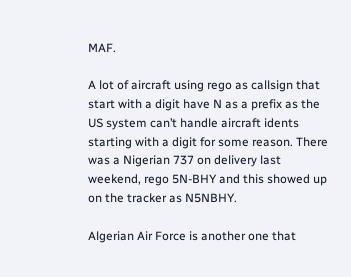MAF.

A lot of aircraft using rego as callsign that start with a digit have N as a prefix as the US system can’t handle aircraft idents starting with a digit for some reason. There was a Nigerian 737 on delivery last weekend, rego 5N-BHY and this showed up on the tracker as N5NBHY.

Algerian Air Force is another one that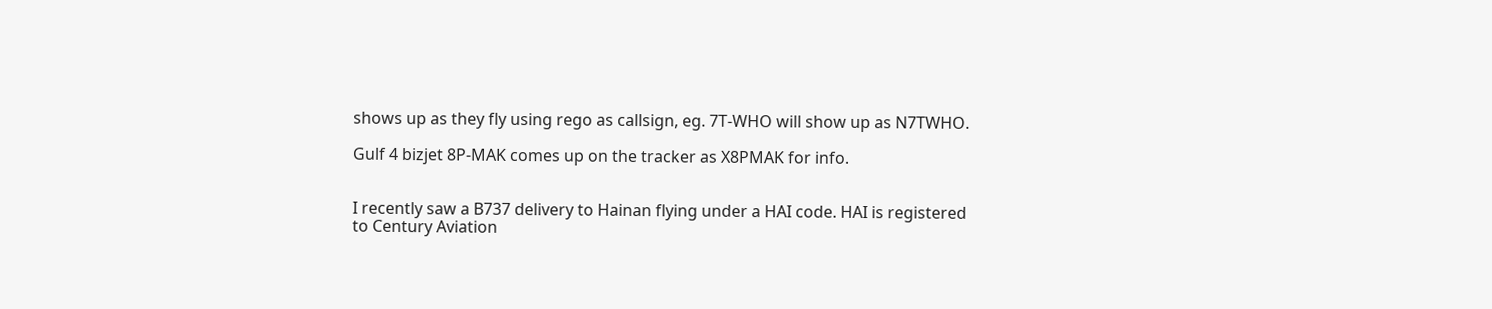shows up as they fly using rego as callsign, eg. 7T-WHO will show up as N7TWHO.

Gulf 4 bizjet 8P-MAK comes up on the tracker as X8PMAK for info.


I recently saw a B737 delivery to Hainan flying under a HAI code. HAI is registered to Century Aviation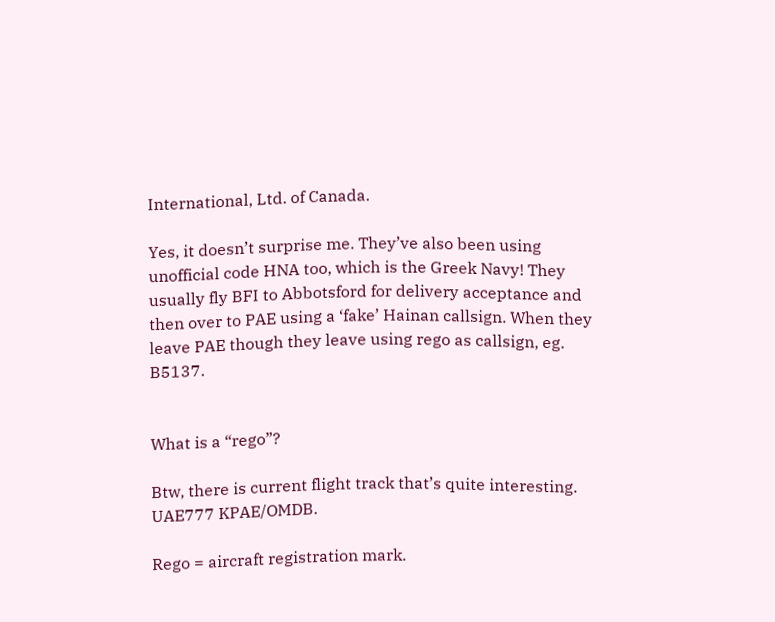International, Ltd. of Canada.

Yes, it doesn’t surprise me. They’ve also been using unofficial code HNA too, which is the Greek Navy! They usually fly BFI to Abbotsford for delivery acceptance and then over to PAE using a ‘fake’ Hainan callsign. When they leave PAE though they leave using rego as callsign, eg. B5137.


What is a “rego”?

Btw, there is current flight track that’s quite interesting. UAE777 KPAE/OMDB.

Rego = aircraft registration mark.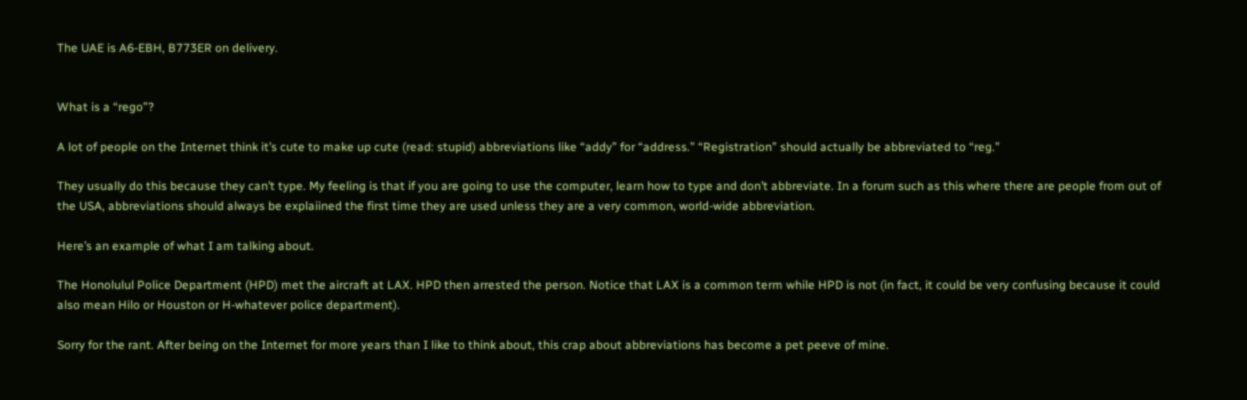The UAE is A6-EBH, B773ER on delivery.


What is a “rego”?

A lot of people on the Internet think it’s cute to make up cute (read: stupid) abbreviations like “addy” for “address.” “Registration” should actually be abbreviated to “reg.”

They usually do this because they can’t type. My feeling is that if you are going to use the computer, learn how to type and don’t abbreviate. In a forum such as this where there are people from out of the USA, abbreviations should always be explaiined the first time they are used unless they are a very common, world-wide abbreviation.

Here’s an example of what I am talking about.

The Honolulul Police Department (HPD) met the aircraft at LAX. HPD then arrested the person. Notice that LAX is a common term while HPD is not (in fact, it could be very confusing because it could also mean Hilo or Houston or H-whatever police department).

Sorry for the rant. After being on the Internet for more years than I like to think about, this crap about abbreviations has become a pet peeve of mine.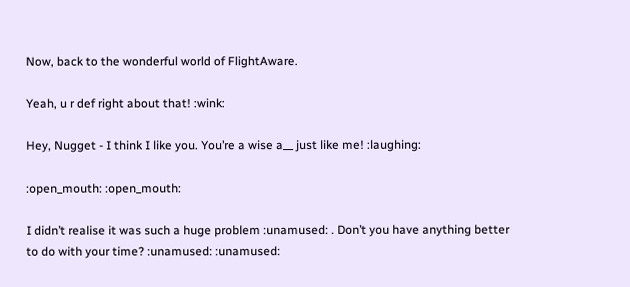Now, back to the wonderful world of FlightAware.

Yeah, u r def right about that! :wink:

Hey, Nugget - I think I like you. You’re a wise a__ just like me! :laughing:

:open_mouth: :open_mouth:

I didn’t realise it was such a huge problem :unamused: . Don’t you have anything better to do with your time? :unamused: :unamused: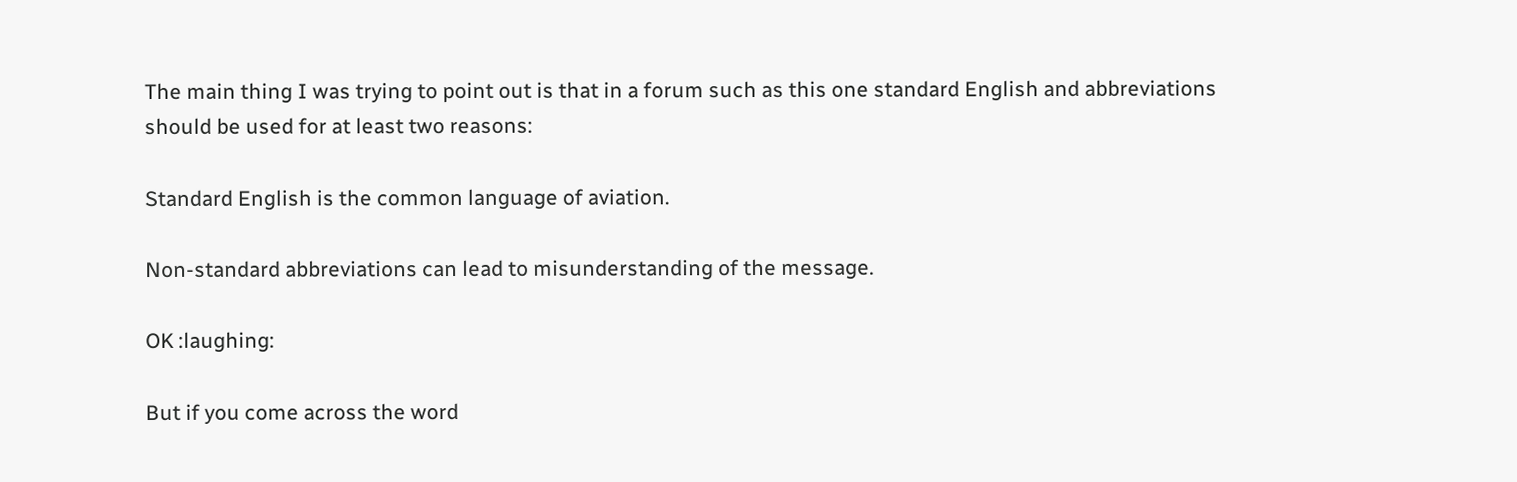The main thing I was trying to point out is that in a forum such as this one standard English and abbreviations should be used for at least two reasons:

Standard English is the common language of aviation.

Non-standard abbreviations can lead to misunderstanding of the message.

OK :laughing:

But if you come across the word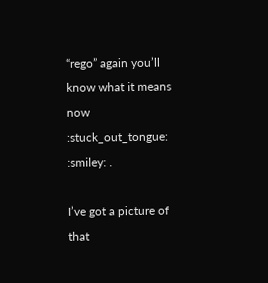“rego” again you’ll know what it means now :stuck_out_tongue: :smiley: .

I’ve got a picture of that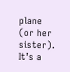plane (or her sister). It’s a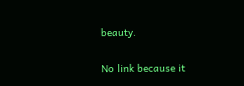beauty.

No link because it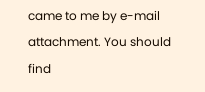came to me by e-mail attachment. You should find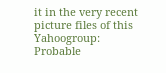it in the very recent picture files of this Yahoogroup:
Probable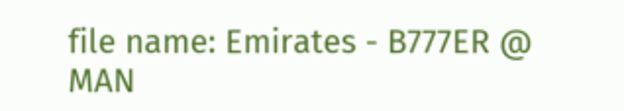file name: Emirates - B777ER @ MAN